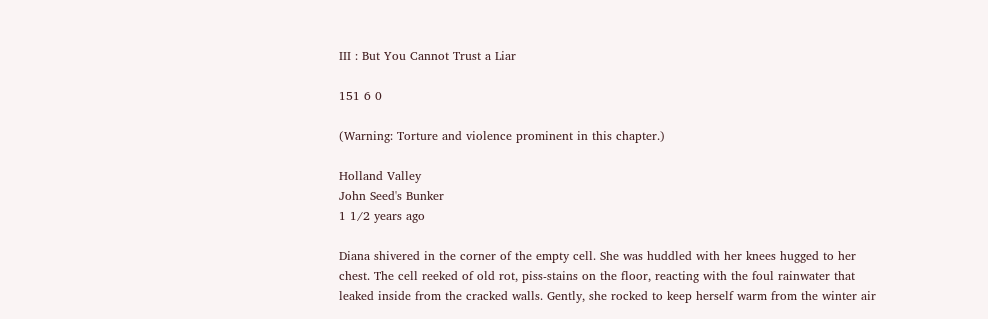III : But You Cannot Trust a Liar

151 6 0

(Warning: Torture and violence prominent in this chapter.)

Holland Valley
John Seed's Bunker
1 1/2 years ago

Diana shivered in the corner of the empty cell. She was huddled with her knees hugged to her chest. The cell reeked of old rot, piss-stains on the floor, reacting with the foul rainwater that leaked inside from the cracked walls. Gently, she rocked to keep herself warm from the winter air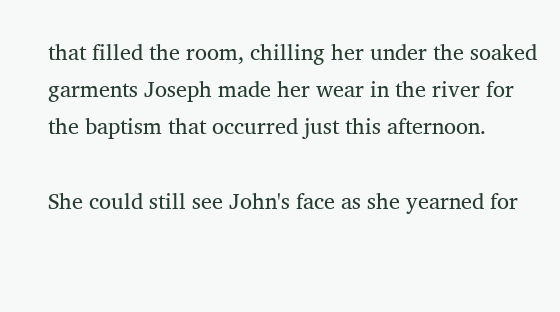that filled the room, chilling her under the soaked garments Joseph made her wear in the river for the baptism that occurred just this afternoon.

She could still see John's face as she yearned for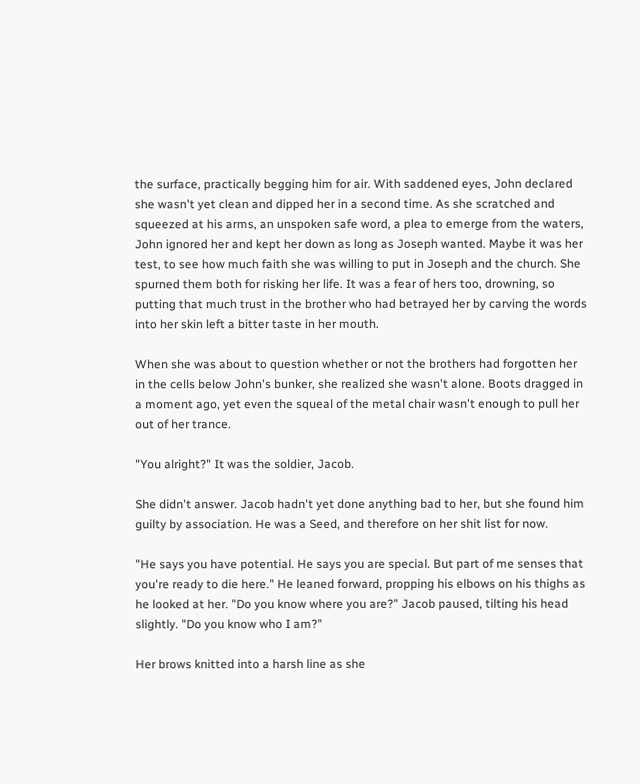the surface, practically begging him for air. With saddened eyes, John declared she wasn't yet clean and dipped her in a second time. As she scratched and squeezed at his arms, an unspoken safe word, a plea to emerge from the waters, John ignored her and kept her down as long as Joseph wanted. Maybe it was her test, to see how much faith she was willing to put in Joseph and the church. She spurned them both for risking her life. It was a fear of hers too, drowning, so putting that much trust in the brother who had betrayed her by carving the words into her skin left a bitter taste in her mouth.

When she was about to question whether or not the brothers had forgotten her in the cells below John's bunker, she realized she wasn't alone. Boots dragged in a moment ago, yet even the squeal of the metal chair wasn't enough to pull her out of her trance.

"You alright?" It was the soldier, Jacob.

She didn't answer. Jacob hadn't yet done anything bad to her, but she found him guilty by association. He was a Seed, and therefore on her shit list for now.

"He says you have potential. He says you are special. But part of me senses that you're ready to die here." He leaned forward, propping his elbows on his thighs as he looked at her. "Do you know where you are?" Jacob paused, tilting his head slightly. "Do you know who I am?"

Her brows knitted into a harsh line as she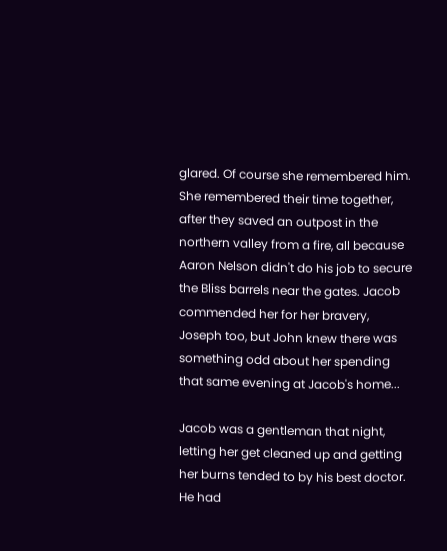glared. Of course she remembered him. She remembered their time together, after they saved an outpost in the northern valley from a fire, all because Aaron Nelson didn't do his job to secure the Bliss barrels near the gates. Jacob commended her for her bravery, Joseph too, but John knew there was something odd about her spending that same evening at Jacob's home...

Jacob was a gentleman that night, letting her get cleaned up and getting her burns tended to by his best doctor. He had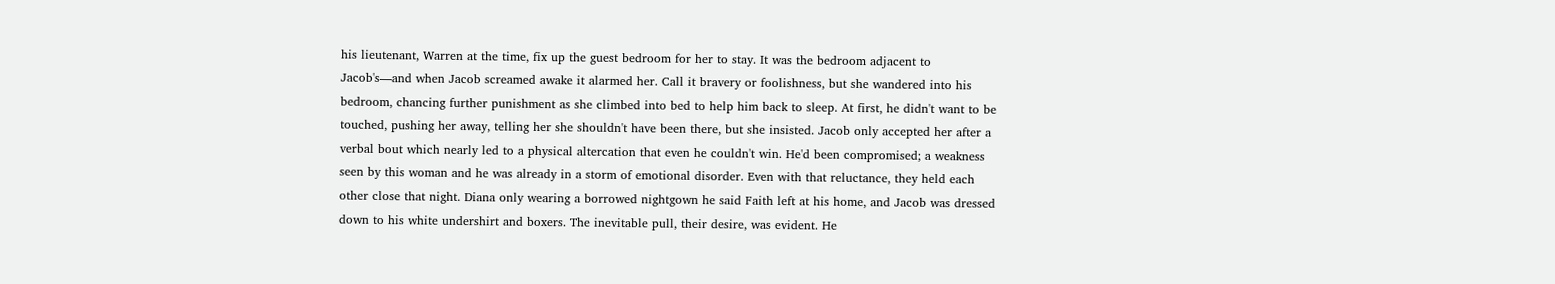his lieutenant, Warren at the time, fix up the guest bedroom for her to stay. It was the bedroom adjacent to Jacob's—and when Jacob screamed awake it alarmed her. Call it bravery or foolishness, but she wandered into his bedroom, chancing further punishment as she climbed into bed to help him back to sleep. At first, he didn't want to be touched, pushing her away, telling her she shouldn't have been there, but she insisted. Jacob only accepted her after a verbal bout which nearly led to a physical altercation that even he couldn't win. He'd been compromised; a weakness seen by this woman and he was already in a storm of emotional disorder. Even with that reluctance, they held each other close that night. Diana only wearing a borrowed nightgown he said Faith left at his home, and Jacob was dressed down to his white undershirt and boxers. The inevitable pull, their desire, was evident. He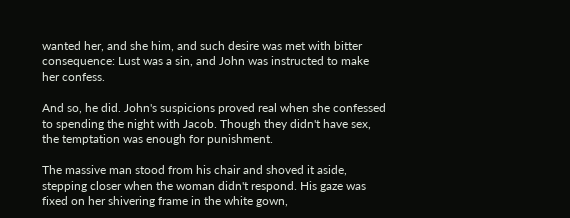wanted her, and she him, and such desire was met with bitter consequence: Lust was a sin, and John was instructed to make her confess.

And so, he did. John's suspicions proved real when she confessed to spending the night with Jacob. Though they didn't have sex, the temptation was enough for punishment.

The massive man stood from his chair and shoved it aside, stepping closer when the woman didn't respond. His gaze was fixed on her shivering frame in the white gown,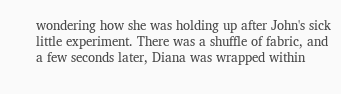wondering how she was holding up after John's sick little experiment. There was a shuffle of fabric, and a few seconds later, Diana was wrapped within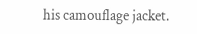his camouflage jacket.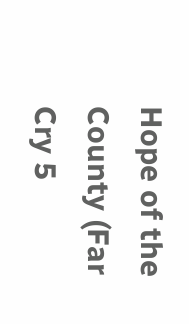Hope of the County (Far Cry 5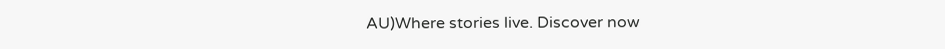AU)Where stories live. Discover now